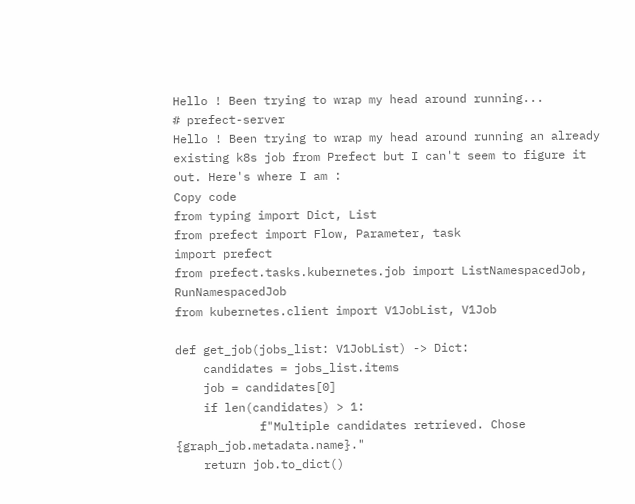Hello ! Been trying to wrap my head around running...
# prefect-server
Hello ! Been trying to wrap my head around running an already existing k8s job from Prefect but I can't seem to figure it out. Here's where I am :
Copy code
from typing import Dict, List
from prefect import Flow, Parameter, task
import prefect
from prefect.tasks.kubernetes.job import ListNamespacedJob, RunNamespacedJob
from kubernetes.client import V1JobList, V1Job

def get_job(jobs_list: V1JobList) -> Dict:
    candidates = jobs_list.items
    job = candidates[0]
    if len(candidates) > 1:
            f"Multiple candidates retrieved. Chose {graph_job.metadata.name}."
    return job.to_dict()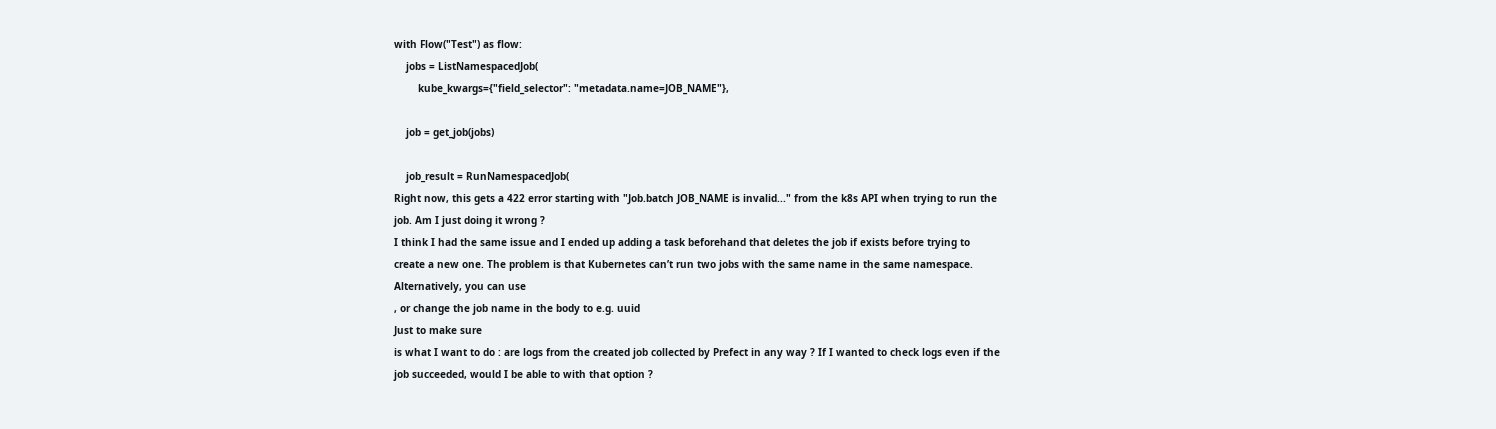with Flow("Test") as flow:
    jobs = ListNamespacedJob(
        kube_kwargs={"field_selector": "metadata.name=JOB_NAME"},

    job = get_job(jobs)

    job_result = RunNamespacedJob(
Right now, this gets a 422 error starting with "Job.batch JOB_NAME is invalid..." from the k8s API when trying to run the job. Am I just doing it wrong ?
I think I had the same issue and I ended up adding a task beforehand that deletes the job if exists before trying to create a new one. The problem is that Kubernetes can’t run two jobs with the same name in the same namespace. Alternatively, you can use
, or change the job name in the body to e.g. uuid
Just to make sure
is what I want to do : are logs from the created job collected by Prefect in any way ? If I wanted to check logs even if the job succeeded, would I be able to with that option ?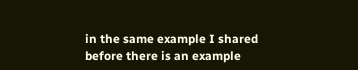in the same example I shared before there is an example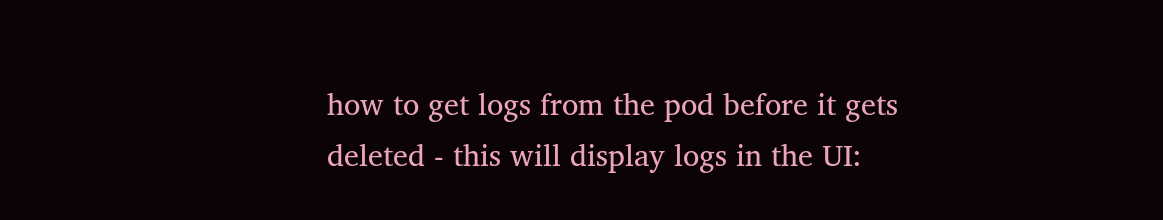how to get logs from the pod before it gets deleted - this will display logs in the UI: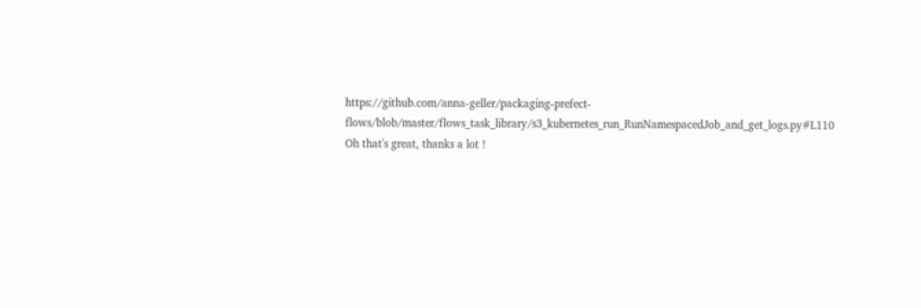https://github.com/anna-geller/packaging-prefect-flows/blob/master/flows_task_library/s3_kubernetes_run_RunNamespacedJob_and_get_logs.py#L110
Oh that's great, thanks a lot !